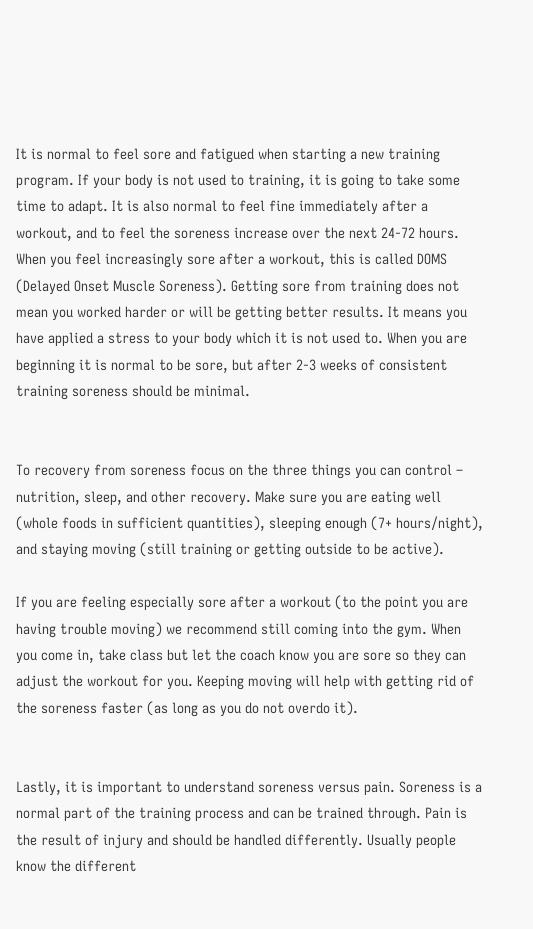It is normal to feel sore and fatigued when starting a new training program. If your body is not used to training, it is going to take some time to adapt. It is also normal to feel fine immediately after a workout, and to feel the soreness increase over the next 24-72 hours. When you feel increasingly sore after a workout, this is called DOMS (Delayed Onset Muscle Soreness). Getting sore from training does not mean you worked harder or will be getting better results. It means you have applied a stress to your body which it is not used to. When you are beginning it is normal to be sore, but after 2-3 weeks of consistent training soreness should be minimal.


To recovery from soreness focus on the three things you can control – nutrition, sleep, and other recovery. Make sure you are eating well (whole foods in sufficient quantities), sleeping enough (7+ hours/night), and staying moving (still training or getting outside to be active).

If you are feeling especially sore after a workout (to the point you are having trouble moving) we recommend still coming into the gym. When you come in, take class but let the coach know you are sore so they can adjust the workout for you. Keeping moving will help with getting rid of the soreness faster (as long as you do not overdo it).


Lastly, it is important to understand soreness versus pain. Soreness is a normal part of the training process and can be trained through. Pain is the result of injury and should be handled differently. Usually people know the different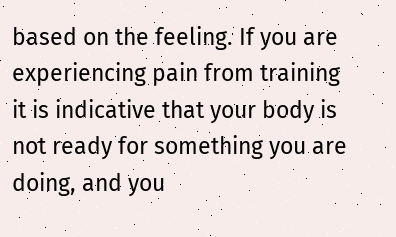based on the feeling. If you are experiencing pain from training it is indicative that your body is not ready for something you are doing, and you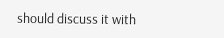should discuss it with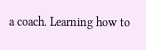a coach. Learning how to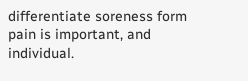differentiate soreness form pain is important, and individual.